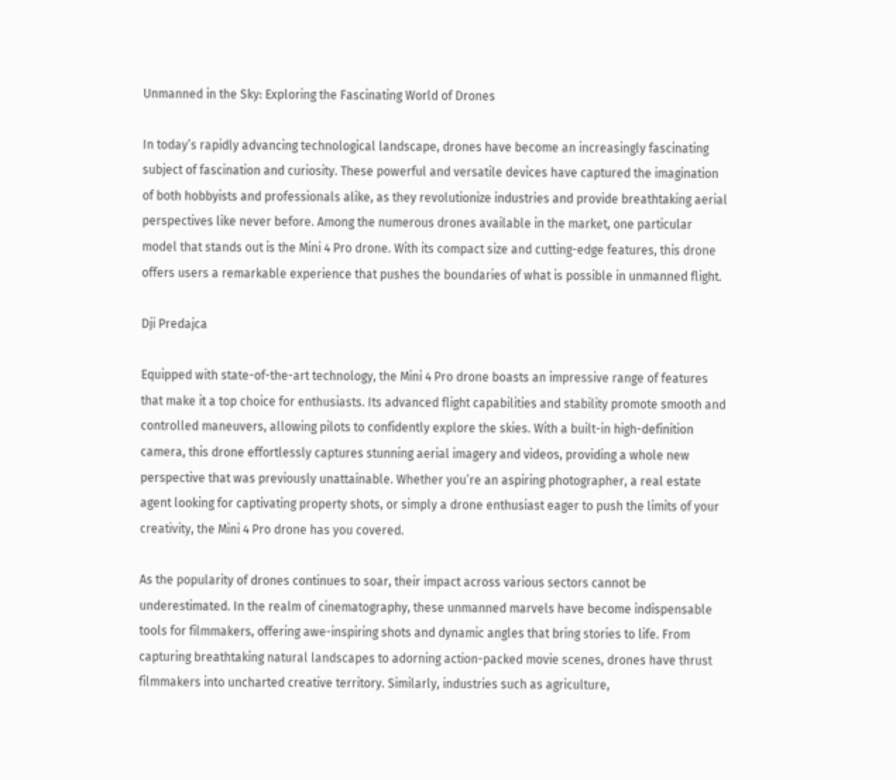Unmanned in the Sky: Exploring the Fascinating World of Drones

In today’s rapidly advancing technological landscape, drones have become an increasingly fascinating subject of fascination and curiosity. These powerful and versatile devices have captured the imagination of both hobbyists and professionals alike, as they revolutionize industries and provide breathtaking aerial perspectives like never before. Among the numerous drones available in the market, one particular model that stands out is the Mini 4 Pro drone. With its compact size and cutting-edge features, this drone offers users a remarkable experience that pushes the boundaries of what is possible in unmanned flight.

Dji Predajca

Equipped with state-of-the-art technology, the Mini 4 Pro drone boasts an impressive range of features that make it a top choice for enthusiasts. Its advanced flight capabilities and stability promote smooth and controlled maneuvers, allowing pilots to confidently explore the skies. With a built-in high-definition camera, this drone effortlessly captures stunning aerial imagery and videos, providing a whole new perspective that was previously unattainable. Whether you’re an aspiring photographer, a real estate agent looking for captivating property shots, or simply a drone enthusiast eager to push the limits of your creativity, the Mini 4 Pro drone has you covered.

As the popularity of drones continues to soar, their impact across various sectors cannot be underestimated. In the realm of cinematography, these unmanned marvels have become indispensable tools for filmmakers, offering awe-inspiring shots and dynamic angles that bring stories to life. From capturing breathtaking natural landscapes to adorning action-packed movie scenes, drones have thrust filmmakers into uncharted creative territory. Similarly, industries such as agriculture,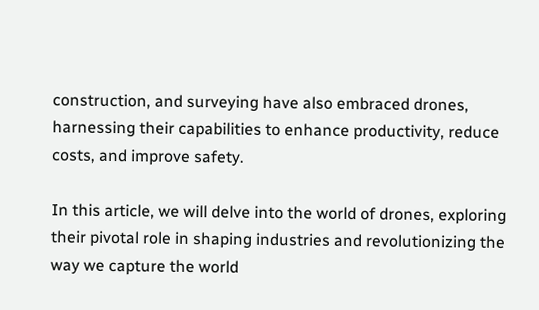construction, and surveying have also embraced drones, harnessing their capabilities to enhance productivity, reduce costs, and improve safety.

In this article, we will delve into the world of drones, exploring their pivotal role in shaping industries and revolutionizing the way we capture the world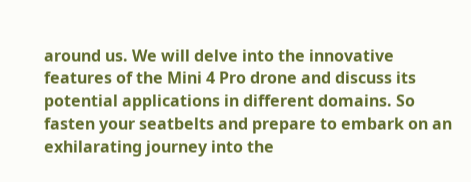around us. We will delve into the innovative features of the Mini 4 Pro drone and discuss its potential applications in different domains. So fasten your seatbelts and prepare to embark on an exhilarating journey into the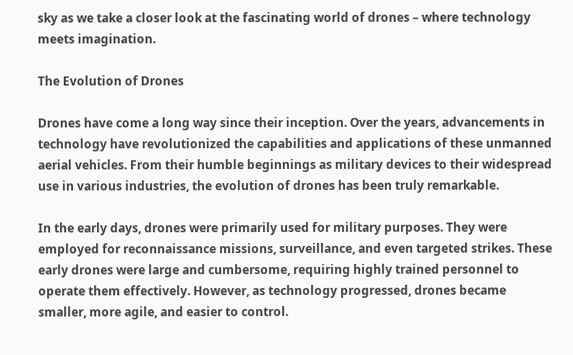sky as we take a closer look at the fascinating world of drones – where technology meets imagination.

The Evolution of Drones

Drones have come a long way since their inception. Over the years, advancements in technology have revolutionized the capabilities and applications of these unmanned aerial vehicles. From their humble beginnings as military devices to their widespread use in various industries, the evolution of drones has been truly remarkable.

In the early days, drones were primarily used for military purposes. They were employed for reconnaissance missions, surveillance, and even targeted strikes. These early drones were large and cumbersome, requiring highly trained personnel to operate them effectively. However, as technology progressed, drones became smaller, more agile, and easier to control.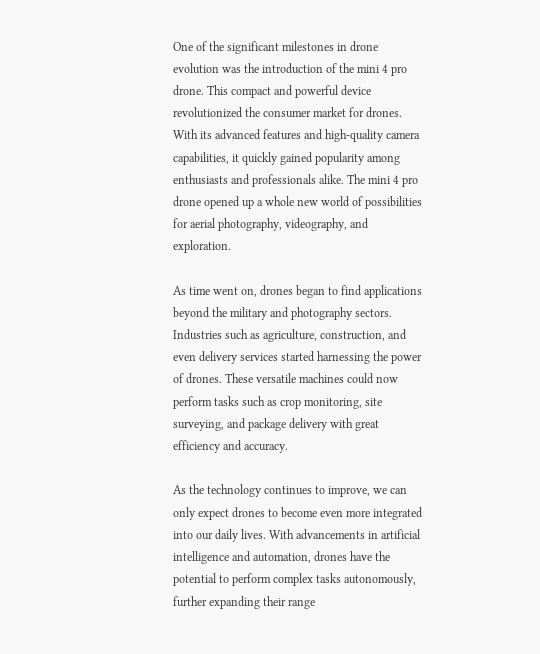One of the significant milestones in drone evolution was the introduction of the mini 4 pro drone. This compact and powerful device revolutionized the consumer market for drones. With its advanced features and high-quality camera capabilities, it quickly gained popularity among enthusiasts and professionals alike. The mini 4 pro drone opened up a whole new world of possibilities for aerial photography, videography, and exploration.

As time went on, drones began to find applications beyond the military and photography sectors. Industries such as agriculture, construction, and even delivery services started harnessing the power of drones. These versatile machines could now perform tasks such as crop monitoring, site surveying, and package delivery with great efficiency and accuracy.

As the technology continues to improve, we can only expect drones to become even more integrated into our daily lives. With advancements in artificial intelligence and automation, drones have the potential to perform complex tasks autonomously, further expanding their range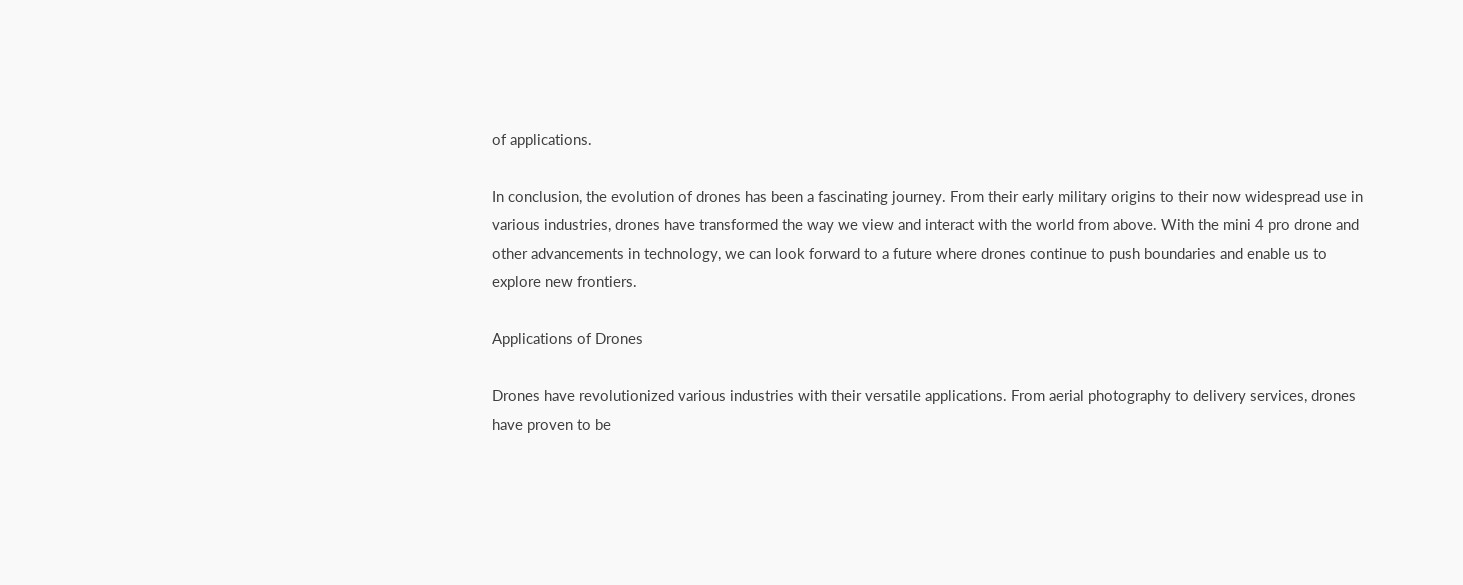of applications.

In conclusion, the evolution of drones has been a fascinating journey. From their early military origins to their now widespread use in various industries, drones have transformed the way we view and interact with the world from above. With the mini 4 pro drone and other advancements in technology, we can look forward to a future where drones continue to push boundaries and enable us to explore new frontiers.

Applications of Drones

Drones have revolutionized various industries with their versatile applications. From aerial photography to delivery services, drones have proven to be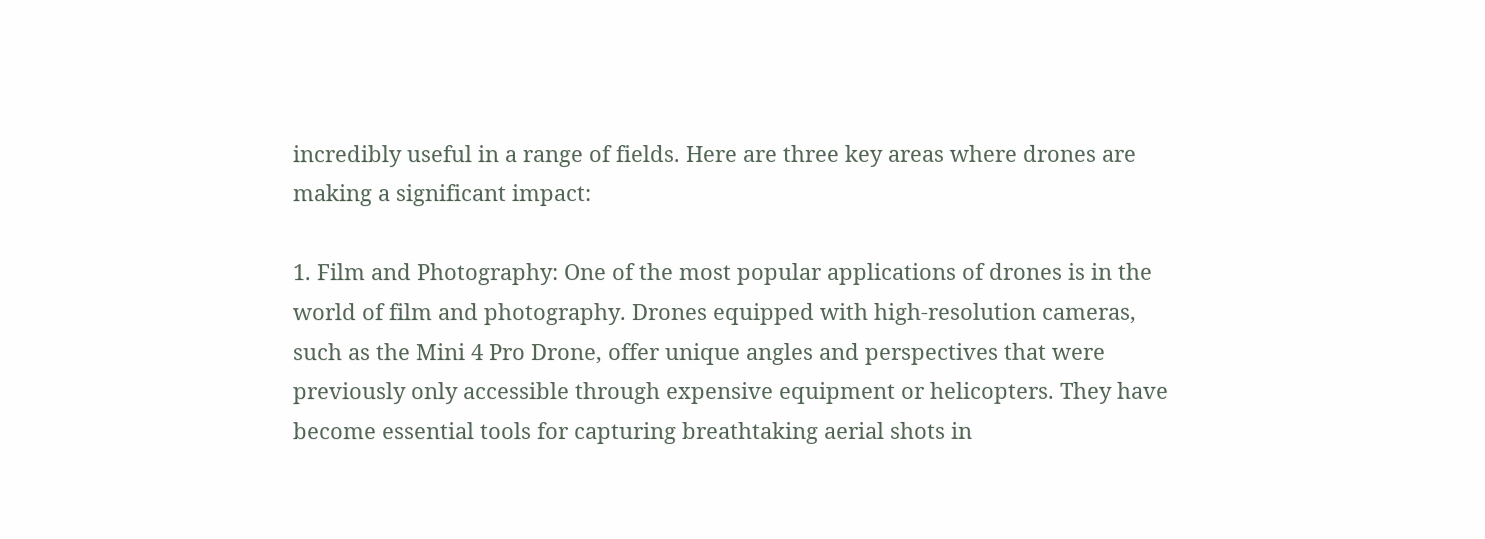incredibly useful in a range of fields. Here are three key areas where drones are making a significant impact:

1. Film and Photography: One of the most popular applications of drones is in the world of film and photography. Drones equipped with high-resolution cameras, such as the Mini 4 Pro Drone, offer unique angles and perspectives that were previously only accessible through expensive equipment or helicopters. They have become essential tools for capturing breathtaking aerial shots in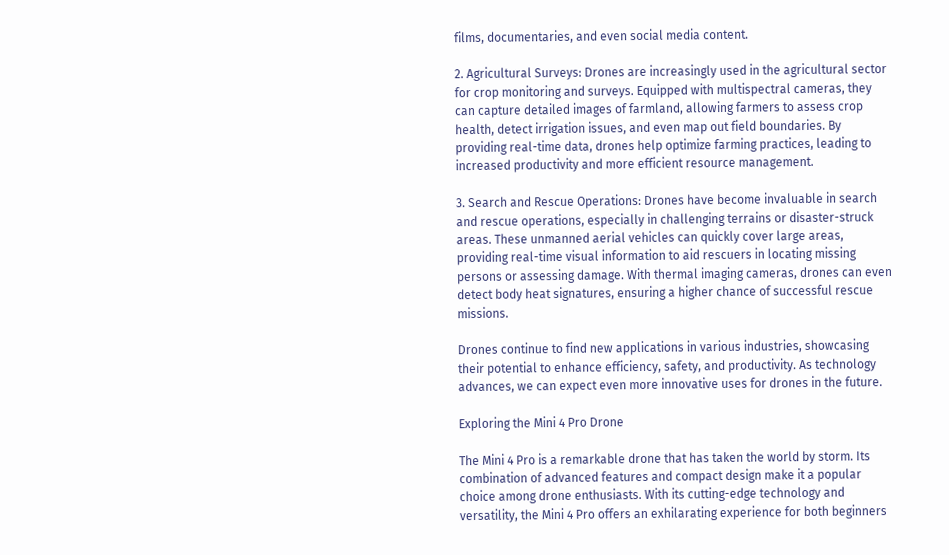films, documentaries, and even social media content.

2. Agricultural Surveys: Drones are increasingly used in the agricultural sector for crop monitoring and surveys. Equipped with multispectral cameras, they can capture detailed images of farmland, allowing farmers to assess crop health, detect irrigation issues, and even map out field boundaries. By providing real-time data, drones help optimize farming practices, leading to increased productivity and more efficient resource management.

3. Search and Rescue Operations: Drones have become invaluable in search and rescue operations, especially in challenging terrains or disaster-struck areas. These unmanned aerial vehicles can quickly cover large areas, providing real-time visual information to aid rescuers in locating missing persons or assessing damage. With thermal imaging cameras, drones can even detect body heat signatures, ensuring a higher chance of successful rescue missions.

Drones continue to find new applications in various industries, showcasing their potential to enhance efficiency, safety, and productivity. As technology advances, we can expect even more innovative uses for drones in the future.

Exploring the Mini 4 Pro Drone

The Mini 4 Pro is a remarkable drone that has taken the world by storm. Its combination of advanced features and compact design make it a popular choice among drone enthusiasts. With its cutting-edge technology and versatility, the Mini 4 Pro offers an exhilarating experience for both beginners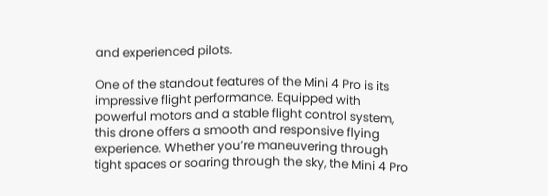and experienced pilots.

One of the standout features of the Mini 4 Pro is its impressive flight performance. Equipped with powerful motors and a stable flight control system, this drone offers a smooth and responsive flying experience. Whether you’re maneuvering through tight spaces or soaring through the sky, the Mini 4 Pro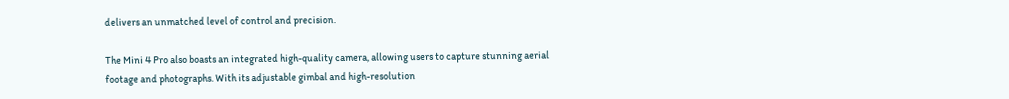delivers an unmatched level of control and precision.

The Mini 4 Pro also boasts an integrated high-quality camera, allowing users to capture stunning aerial footage and photographs. With its adjustable gimbal and high-resolution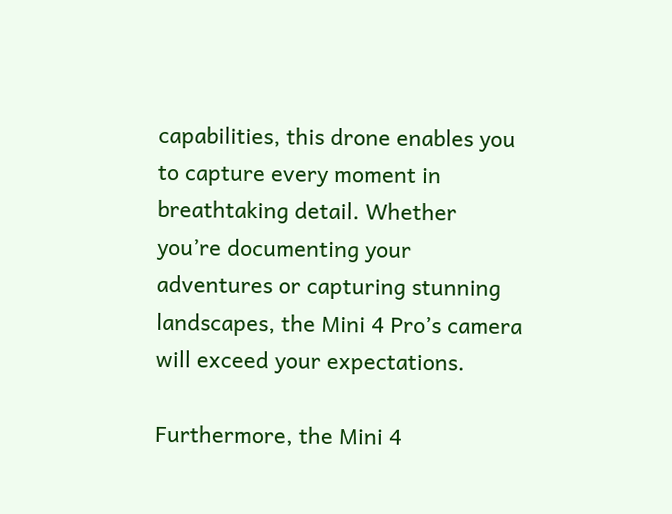capabilities, this drone enables you to capture every moment in breathtaking detail. Whether you’re documenting your adventures or capturing stunning landscapes, the Mini 4 Pro’s camera will exceed your expectations.

Furthermore, the Mini 4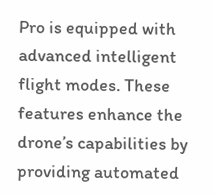Pro is equipped with advanced intelligent flight modes. These features enhance the drone’s capabilities by providing automated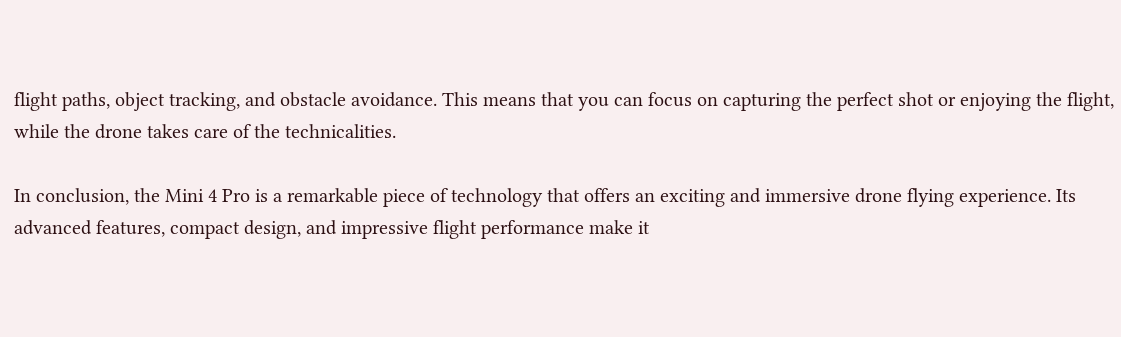flight paths, object tracking, and obstacle avoidance. This means that you can focus on capturing the perfect shot or enjoying the flight, while the drone takes care of the technicalities.

In conclusion, the Mini 4 Pro is a remarkable piece of technology that offers an exciting and immersive drone flying experience. Its advanced features, compact design, and impressive flight performance make it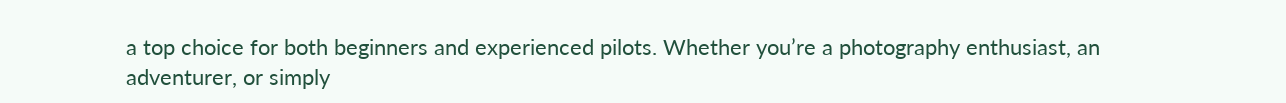a top choice for both beginners and experienced pilots. Whether you’re a photography enthusiast, an adventurer, or simply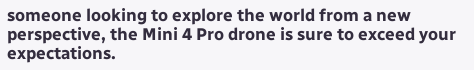someone looking to explore the world from a new perspective, the Mini 4 Pro drone is sure to exceed your expectations.